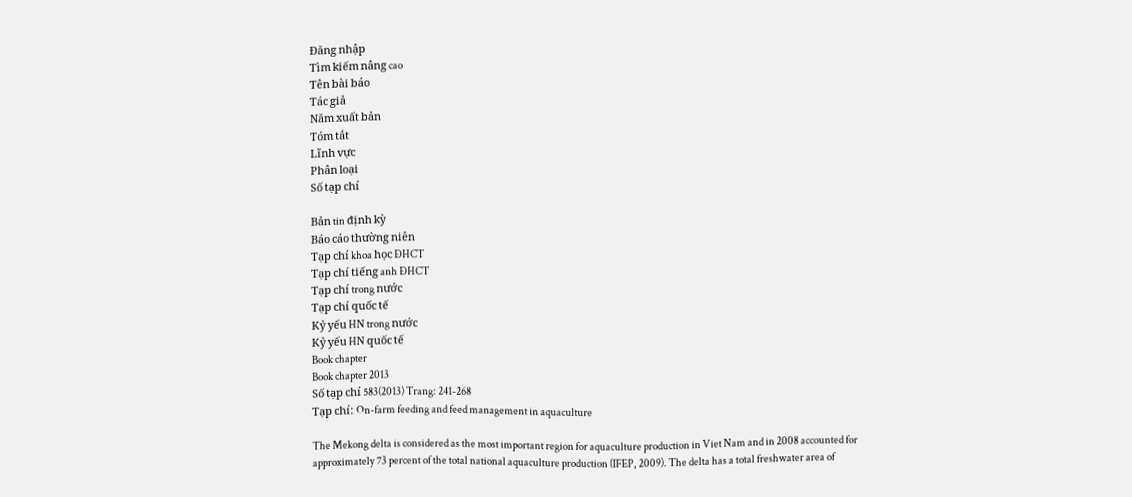Đăng nhập
Tìm kiếm nâng cao
Tên bài báo
Tác giả
Năm xuất bản
Tóm tắt
Lĩnh vực
Phân loại
Số tạp chí

Bản tin định kỳ
Báo cáo thường niên
Tạp chí khoa học ĐHCT
Tạp chí tiếng anh ĐHCT
Tạp chí trong nước
Tạp chí quốc tế
Kỷ yếu HN trong nước
Kỷ yếu HN quốc tế
Book chapter
Book chapter 2013
Số tạp chí 583(2013) Trang: 241-268
Tạp chí: On-farm feeding and feed management in aquaculture

The Mekong delta is considered as the most important region for aquaculture production in Viet Nam and in 2008 accounted for approximately 73 percent of the total national aquaculture production (IFEP, 2009). The delta has a total freshwater area of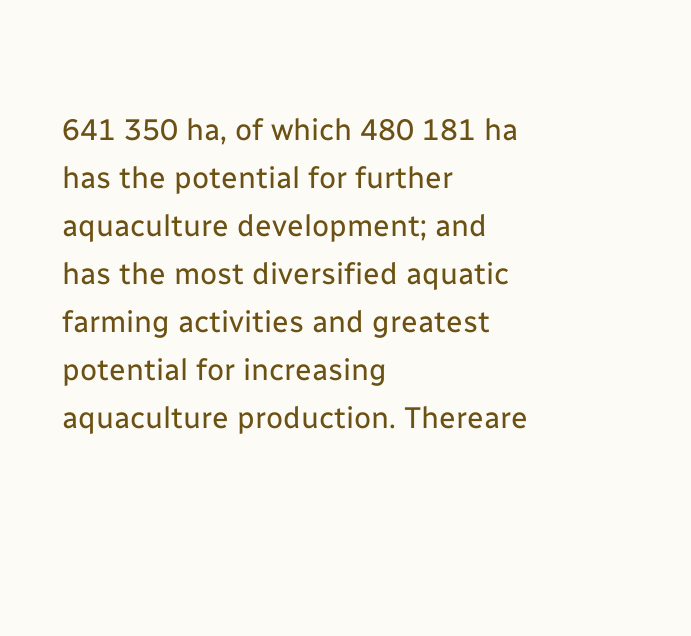641 350 ha, of which 480 181 ha has the potential for further aquaculture development; and has the most diversified aquatic farming activities and greatest potential for increasing aquaculture production. Thereare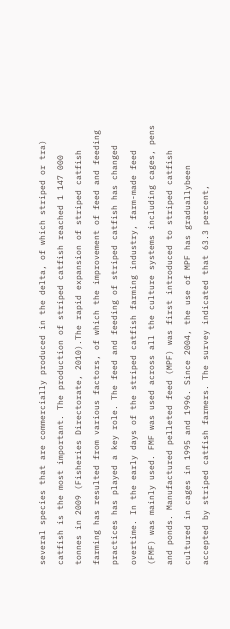several species that are commercially produced in the delta, of which striped or tra) catfish is the most important. The production of striped catfish reached 1 147 000 tonnes in 2009 (Fisheries Directorate, 2010).The rapid expansion of striped catfish farming has resulted from various factors, of which the improvement of feed and feeding practices has played a key role. The feed and feeding of striped catfish has changed overtime. In the early days of the striped catfish farming industry, farm-made feed (FMF) was mainly used. FMF was used across all the culture systems including cages, pens and ponds. Manufactured pelleted feed (MPF) was first introduced to striped catfish cultured in cages in 1995 and 1996. Since 2004, the use of MPF has graduallybeen accepted by striped catfish farmers. The survey indicated that 63.3 percent,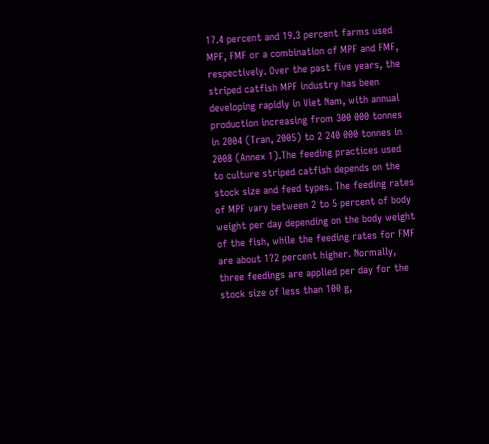17.4 percent and 19.3 percent farms used MPF, FMF or a combination of MPF and FMF, respectively. Over the past five years, the striped catfish MPF industry has been developing rapidly in Viet Nam, with annual production increasing from 300 000 tonnes in 2004 (Tran, 2005) to 2 240 000 tonnes in 2008 (Annex 1).The feeding practices used to culture striped catfish depends on the stock size and feed types. The feeding rates of MPF vary between 2 to 5 percent of body weight per day depending on the body weight of the fish, while the feeding rates for FMF are about 1?2 percent higher. Normally, three feedings are applied per day for the stock size of less than 100 g,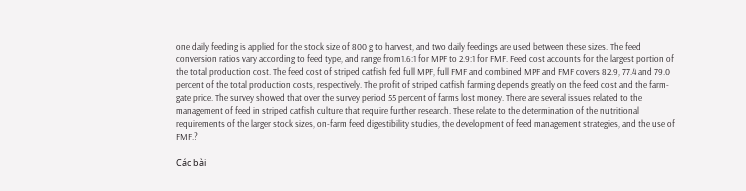one daily feeding is applied for the stock size of 800 g to harvest, and two daily feedings are used between these sizes. The feed conversion ratios vary according to feed type, and range from1.6:1 for MPF to 2.9:1 for FMF. Feed cost accounts for the largest portion of the total production cost. The feed cost of striped catfish fed full MPF, full FMF and combined MPF and FMF covers 82.9, 77.4 and 79.0 percent of the total production costs, respectively. The profit of striped catfish farming depends greatly on the feed cost and the farm-gate price. The survey showed that over the survey period 55 percent of farms lost money. There are several issues related to the management of feed in striped catfish culture that require further research. These relate to the determination of the nutritional requirements of the larger stock sizes, on-farm feed digestibility studies, the development of feed management strategies, and the use of FMF.?

Các bài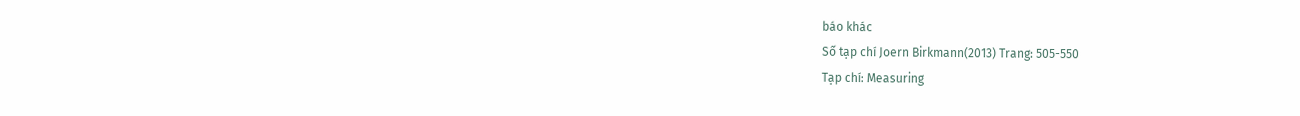báo khác
Số tạp chí Joern Birkmann(2013) Trang: 505-550
Tạp chí: Measuring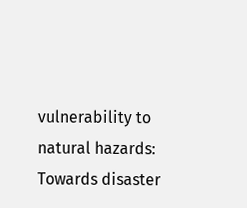vulnerability to natural hazards: Towards disaster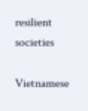resilient societies

Vietnamese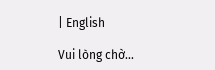| English

Vui lòng chờ...